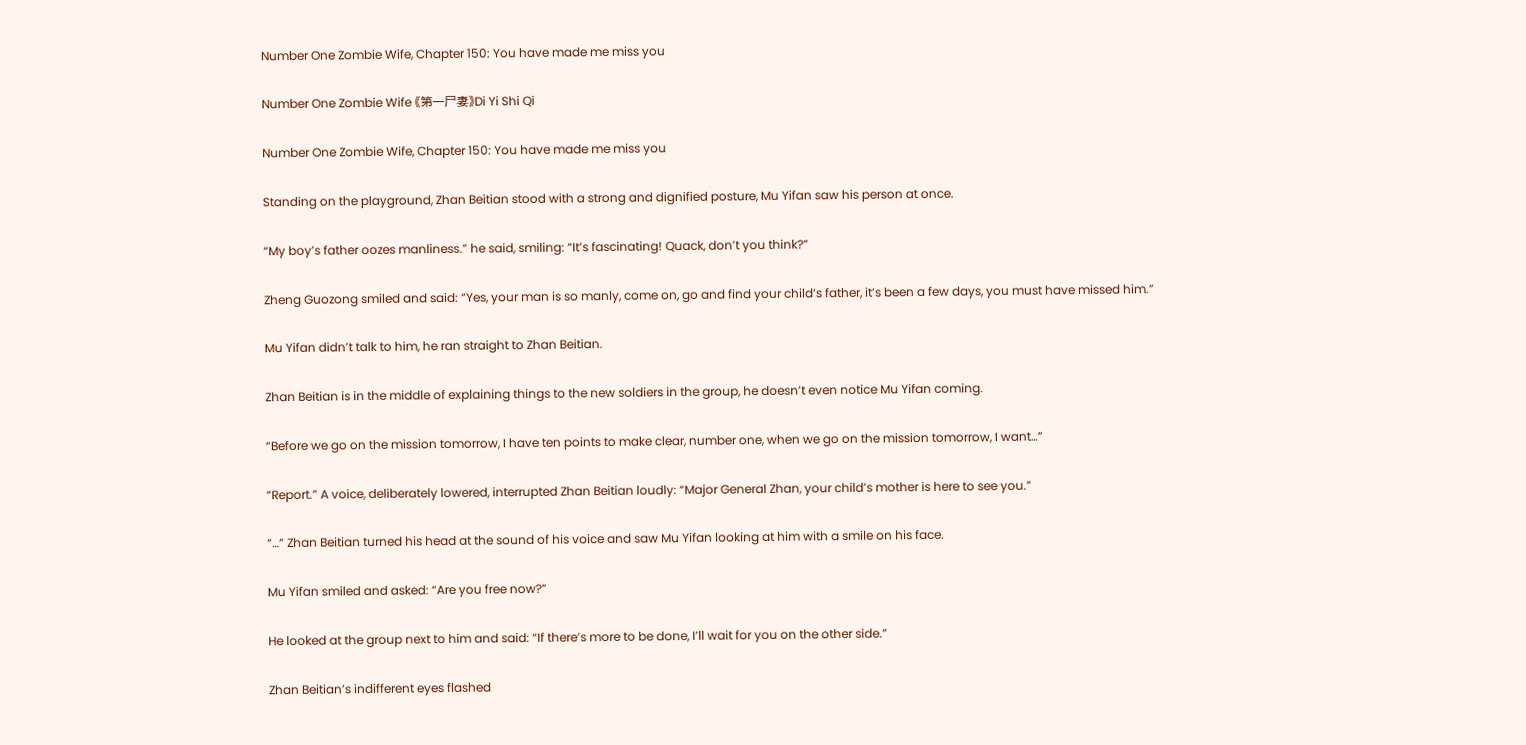Number One Zombie Wife, Chapter 150: You have made me miss you

Number One Zombie Wife 《第一尸妻》Di Yi Shi Qi

Number One Zombie Wife, Chapter 150: You have made me miss you

Standing on the playground, Zhan Beitian stood with a strong and dignified posture, Mu Yifan saw his person at once.

“My boy’s father oozes manliness.” he said, smiling: “It’s fascinating! Quack, don’t you think?”

Zheng Guozong smiled and said: “Yes, your man is so manly, come on, go and find your child’s father, it’s been a few days, you must have missed him.”

Mu Yifan didn’t talk to him, he ran straight to Zhan Beitian.

Zhan Beitian is in the middle of explaining things to the new soldiers in the group, he doesn’t even notice Mu Yifan coming.

“Before we go on the mission tomorrow, I have ten points to make clear, number one, when we go on the mission tomorrow, I want…”

“Report.” A voice, deliberately lowered, interrupted Zhan Beitian loudly: “Major General Zhan, your child’s mother is here to see you.”

“…” Zhan Beitian turned his head at the sound of his voice and saw Mu Yifan looking at him with a smile on his face.

Mu Yifan smiled and asked: “Are you free now?”

He looked at the group next to him and said: “If there’s more to be done, I’ll wait for you on the other side.”

Zhan Beitian’s indifferent eyes flashed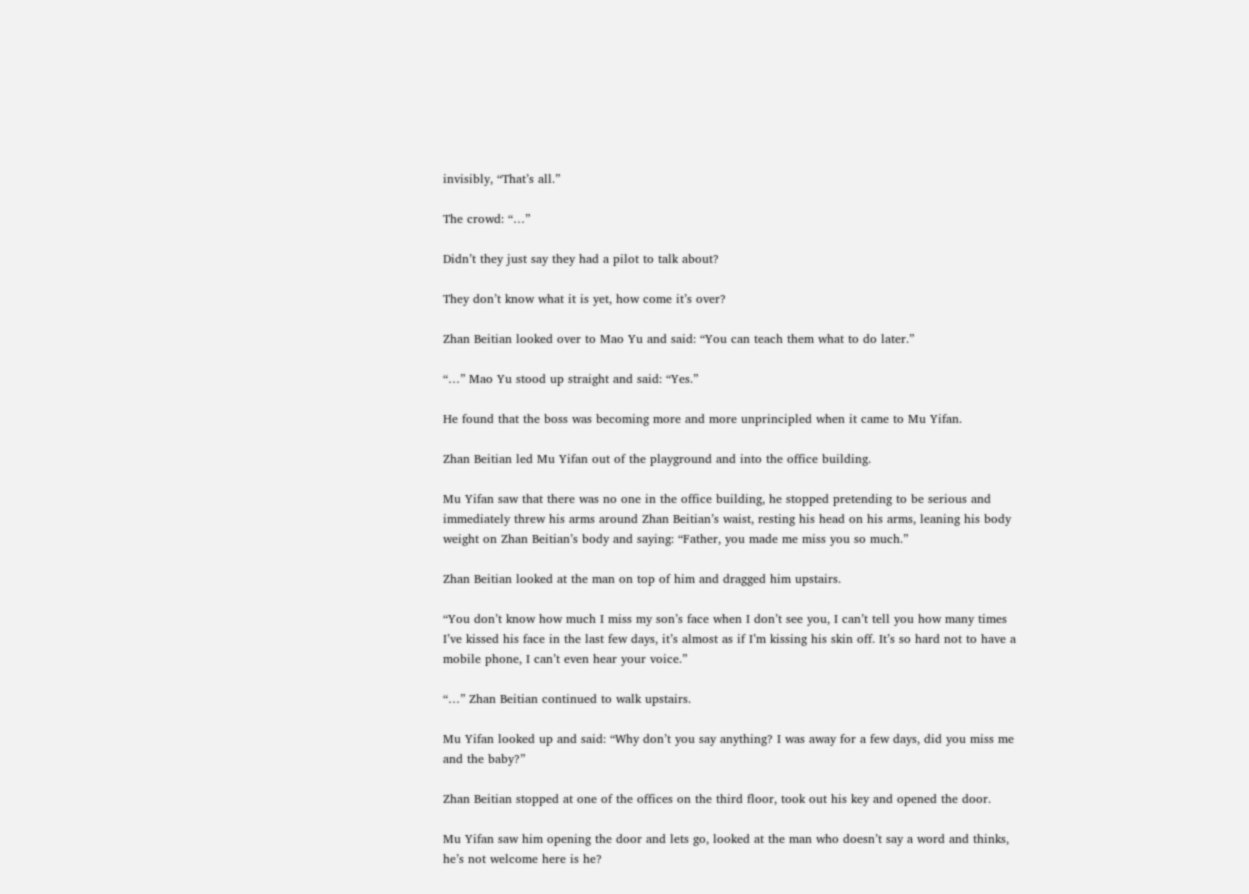invisibly, “That’s all.”

The crowd: “…”

Didn’t they just say they had a pilot to talk about?

They don’t know what it is yet, how come it’s over?

Zhan Beitian looked over to Mao Yu and said: “You can teach them what to do later.”

“…” Mao Yu stood up straight and said: “Yes.”

He found that the boss was becoming more and more unprincipled when it came to Mu Yifan.

Zhan Beitian led Mu Yifan out of the playground and into the office building.

Mu Yifan saw that there was no one in the office building, he stopped pretending to be serious and immediately threw his arms around Zhan Beitian’s waist, resting his head on his arms, leaning his body weight on Zhan Beitian’s body and saying: “Father, you made me miss you so much.”

Zhan Beitian looked at the man on top of him and dragged him upstairs.

“You don’t know how much I miss my son’s face when I don’t see you, I can’t tell you how many times I’ve kissed his face in the last few days, it’s almost as if I’m kissing his skin off. It’s so hard not to have a mobile phone, I can’t even hear your voice.”

“…” Zhan Beitian continued to walk upstairs.

Mu Yifan looked up and said: “Why don’t you say anything? I was away for a few days, did you miss me and the baby?”

Zhan Beitian stopped at one of the offices on the third floor, took out his key and opened the door.

Mu Yifan saw him opening the door and lets go, looked at the man who doesn’t say a word and thinks, he’s not welcome here is he?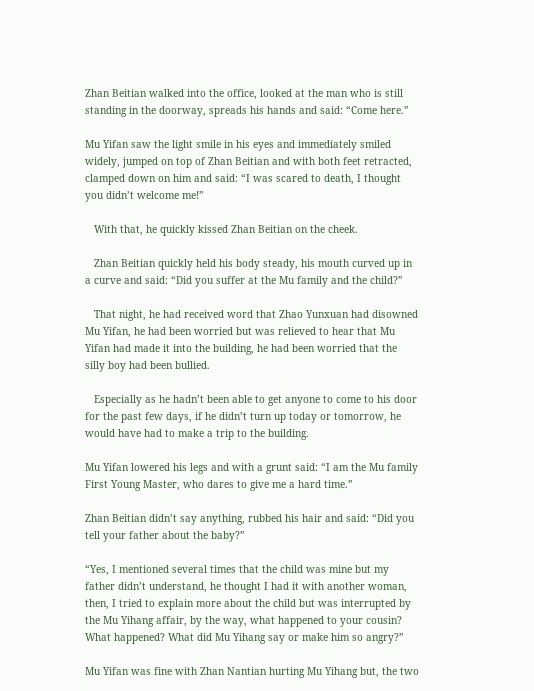Zhan Beitian walked into the office, looked at the man who is still standing in the doorway, spreads his hands and said: “Come here.”

Mu Yifan saw the light smile in his eyes and immediately smiled widely, jumped on top of Zhan Beitian and with both feet retracted, clamped down on him and said: “I was scared to death, I thought you didn’t welcome me!”

   With that, he quickly kissed Zhan Beitian on the cheek.

   Zhan Beitian quickly held his body steady, his mouth curved up in a curve and said: “Did you suffer at the Mu family and the child?”

   That night, he had received word that Zhao Yunxuan had disowned Mu Yifan, he had been worried but was relieved to hear that Mu Yifan had made it into the building, he had been worried that the silly boy had been bullied.

   Especially as he hadn’t been able to get anyone to come to his door for the past few days, if he didn’t turn up today or tomorrow, he would have had to make a trip to the building.

Mu Yifan lowered his legs and with a grunt said: “I am the Mu family First Young Master, who dares to give me a hard time.”

Zhan Beitian didn’t say anything, rubbed his hair and said: “Did you tell your father about the baby?”

“Yes, I mentioned several times that the child was mine but my father didn’t understand, he thought I had it with another woman, then, I tried to explain more about the child but was interrupted by the Mu Yihang affair, by the way, what happened to your cousin? What happened? What did Mu Yihang say or make him so angry?”

Mu Yifan was fine with Zhan Nantian hurting Mu Yihang but, the two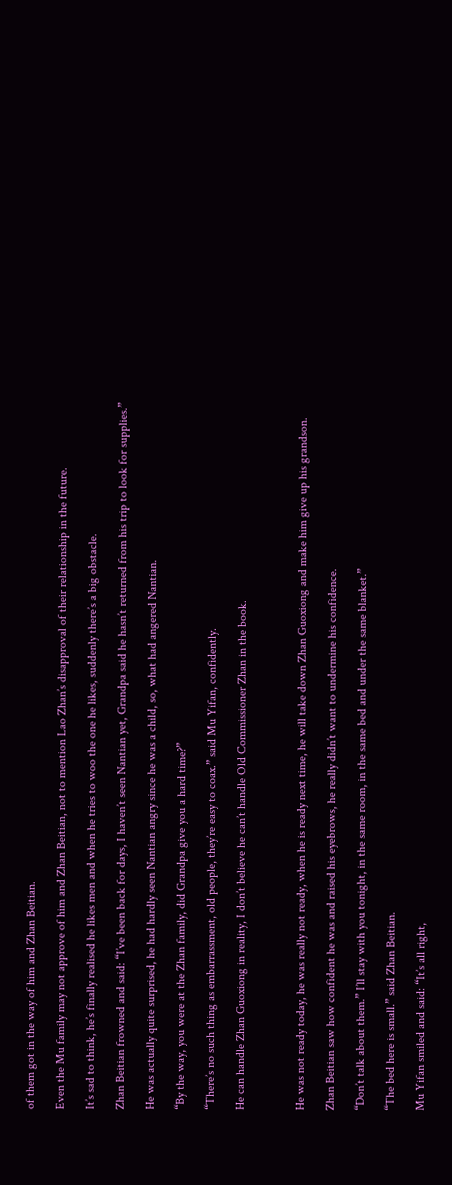of them got in the way of him and Zhan Beitian.

Even the Mu family may not approve of him and Zhan Beitian, not to mention Lao Zhan’s disapproval of their relationship in the future.

It’s sad to think, he’s finally realised he likes men and when he tries to woo the one he likes, suddenly there’s a big obstacle.

Zhan Beitian frowned and said: “I’ve been back for days, I haven’t seen Nantian yet, Grandpa said he hasn’t returned from his trip to look for supplies.”

He was actually quite surprised, he had hardly seen Nantian angry since he was a child, so, what had angered Nantian.

“By the way, you were at the Zhan family, did Grandpa give you a hard time?”

“There’s no such thing as embarrassment, old people, they’re easy to coax.” said Mu Yifan, confidently.

He can handle Zhan Guoxiong in reality, I don’t believe he can’t handle Old Commissioner Zhan in the book.



He was not ready today, he was really not ready, when he is ready next time, he will take down Zhan Guoxiong and make him give up his grandson.

Zhan Beitian saw how confident he was and raised his eyebrows, he really didn’t want to undermine his confidence.

“Don’t talk about them.” I’ll stay with you tonight, in the same room, in the same bed and under the same blanket.”

“The bed here is small.” said Zhan Beitian.

Mu Yifan smiled and said: “It’s all right,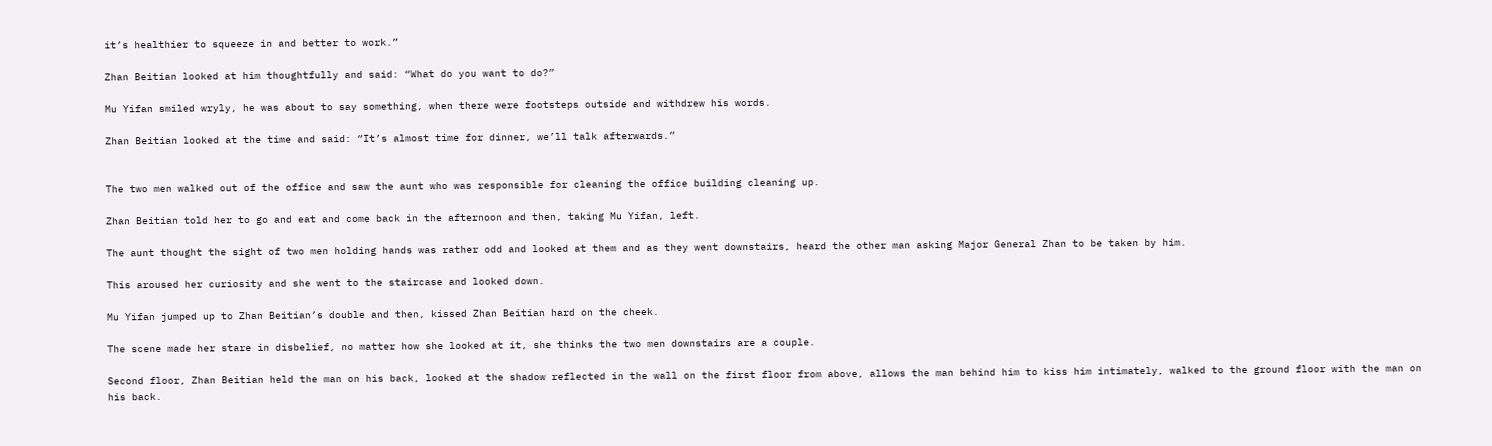it’s healthier to squeeze in and better to work.”

Zhan Beitian looked at him thoughtfully and said: “What do you want to do?”

Mu Yifan smiled wryly, he was about to say something, when there were footsteps outside and withdrew his words.

Zhan Beitian looked at the time and said: “It’s almost time for dinner, we’ll talk afterwards.”


The two men walked out of the office and saw the aunt who was responsible for cleaning the office building cleaning up.

Zhan Beitian told her to go and eat and come back in the afternoon and then, taking Mu Yifan, left.

The aunt thought the sight of two men holding hands was rather odd and looked at them and as they went downstairs, heard the other man asking Major General Zhan to be taken by him.

This aroused her curiosity and she went to the staircase and looked down.

Mu Yifan jumped up to Zhan Beitian’s double and then, kissed Zhan Beitian hard on the cheek.

The scene made her stare in disbelief, no matter how she looked at it, she thinks the two men downstairs are a couple.

Second floor, Zhan Beitian held the man on his back, looked at the shadow reflected in the wall on the first floor from above, allows the man behind him to kiss him intimately, walked to the ground floor with the man on his back.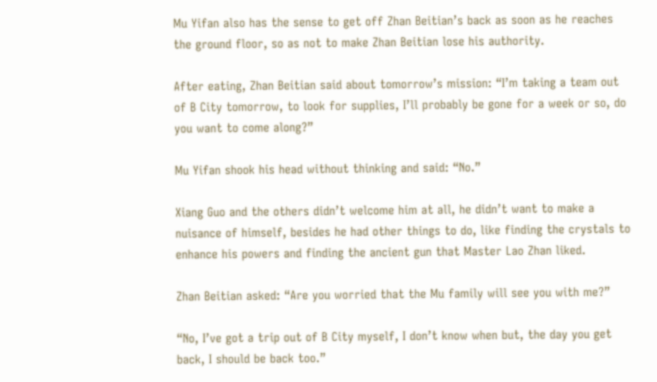Mu Yifan also has the sense to get off Zhan Beitian’s back as soon as he reaches the ground floor, so as not to make Zhan Beitian lose his authority.

After eating, Zhan Beitian said about tomorrow’s mission: “I’m taking a team out of B City tomorrow, to look for supplies, I’ll probably be gone for a week or so, do you want to come along?”

Mu Yifan shook his head without thinking and said: “No.”

Xiang Guo and the others didn’t welcome him at all, he didn’t want to make a nuisance of himself, besides he had other things to do, like finding the crystals to enhance his powers and finding the ancient gun that Master Lao Zhan liked.

Zhan Beitian asked: “Are you worried that the Mu family will see you with me?”

“No, I’ve got a trip out of B City myself, I don’t know when but, the day you get back, I should be back too.”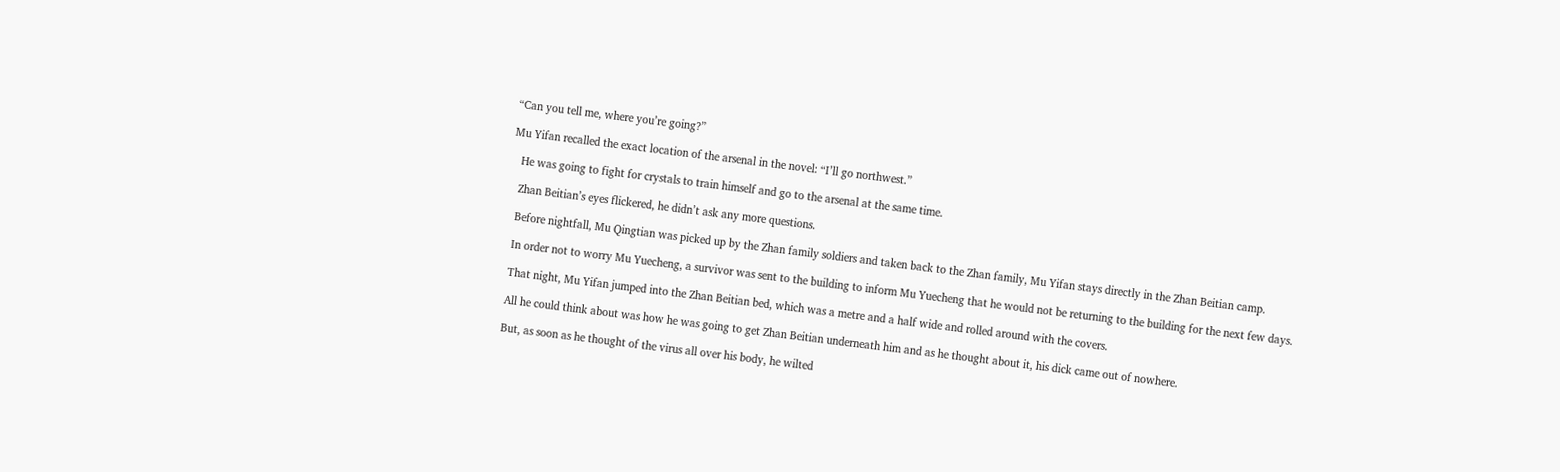“Can you tell me, where you’re going?”

Mu Yifan recalled the exact location of the arsenal in the novel: “I’ll go northwest.”

   He was going to fight for crystals to train himself and go to the arsenal at the same time.

   Zhan Beitian’s eyes flickered, he didn’t ask any more questions.

   Before nightfall, Mu Qingtian was picked up by the Zhan family soldiers and taken back to the Zhan family, Mu Yifan stays directly in the Zhan Beitian camp.

   In order not to worry Mu Yuecheng, a survivor was sent to the building to inform Mu Yuecheng that he would not be returning to the building for the next few days.

   That night, Mu Yifan jumped into the Zhan Beitian bed, which was a metre and a half wide and rolled around with the covers.

   All he could think about was how he was going to get Zhan Beitian underneath him and as he thought about it, his dick came out of nowhere.

   But, as soon as he thought of the virus all over his body, he wilted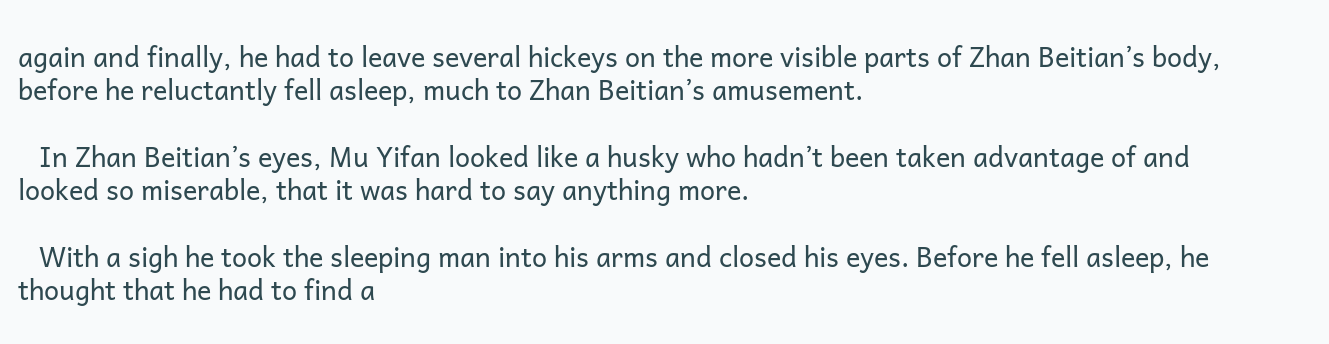again and finally, he had to leave several hickeys on the more visible parts of Zhan Beitian’s body, before he reluctantly fell asleep, much to Zhan Beitian’s amusement.

   In Zhan Beitian’s eyes, Mu Yifan looked like a husky who hadn’t been taken advantage of and looked so miserable, that it was hard to say anything more.

   With a sigh he took the sleeping man into his arms and closed his eyes. Before he fell asleep, he thought that he had to find a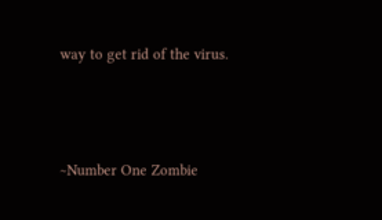way to get rid of the virus.



~Number One Zombie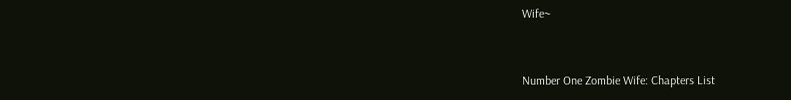Wife~


Number One Zombie Wife: Chapters List